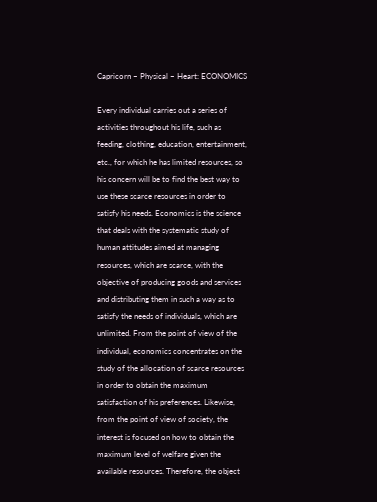Capricorn – Physical – Heart: ECONOMICS

Every individual carries out a series of activities throughout his life, such as feeding, clothing, education, entertainment, etc., for which he has limited resources, so his concern will be to find the best way to use these scarce resources in order to satisfy his needs. Economics is the science that deals with the systematic study of human attitudes aimed at managing resources, which are scarce, with the objective of producing goods and services and distributing them in such a way as to satisfy the needs of individuals, which are unlimited. From the point of view of the individual, economics concentrates on the study of the allocation of scarce resources in order to obtain the maximum satisfaction of his preferences. Likewise, from the point of view of society, the interest is focused on how to obtain the maximum level of welfare given the available resources. Therefore, the object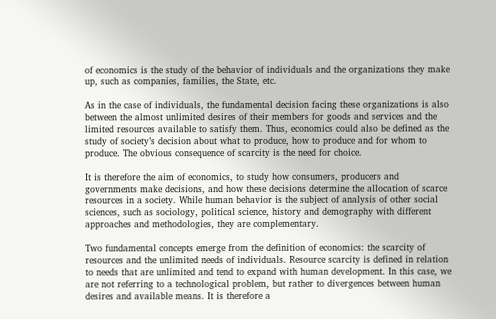of economics is the study of the behavior of individuals and the organizations they make up, such as companies, families, the State, etc.

As in the case of individuals, the fundamental decision facing these organizations is also between the almost unlimited desires of their members for goods and services and the limited resources available to satisfy them. Thus, economics could also be defined as the study of society’s decision about what to produce, how to produce and for whom to produce. The obvious consequence of scarcity is the need for choice.

It is therefore the aim of economics, to study how consumers, producers and governments make decisions, and how these decisions determine the allocation of scarce resources in a society. While human behavior is the subject of analysis of other social sciences, such as sociology, political science, history and demography with different approaches and methodologies, they are complementary.

Two fundamental concepts emerge from the definition of economics: the scarcity of resources and the unlimited needs of individuals. Resource scarcity is defined in relation to needs that are unlimited and tend to expand with human development. In this case, we are not referring to a technological problem, but rather to divergences between human desires and available means. It is therefore a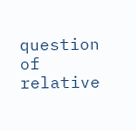question of relative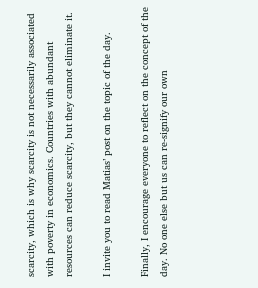scarcity, which is why scarcity is not necessarily associated with poverty in economics. Countries with abundant resources can reduce scarcity, but they cannot eliminate it.

I invite you to read Matias’ post on the topic of the day.

Finally, I encourage everyone to reflect on the concept of the day. No one else but us can re-signify our own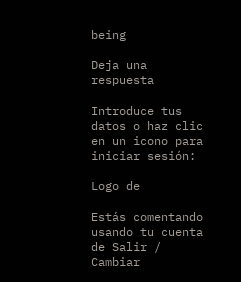being

Deja una respuesta

Introduce tus datos o haz clic en un icono para iniciar sesión:

Logo de

Estás comentando usando tu cuenta de Salir /  Cambiar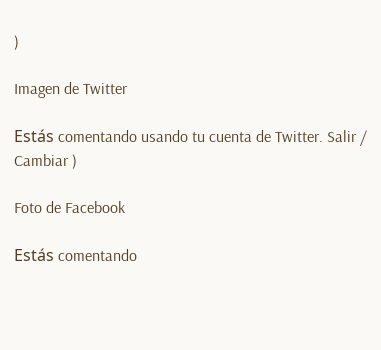)

Imagen de Twitter

Estás comentando usando tu cuenta de Twitter. Salir /  Cambiar )

Foto de Facebook

Estás comentando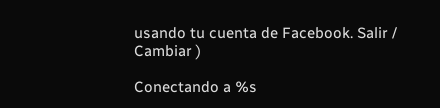usando tu cuenta de Facebook. Salir /  Cambiar )

Conectando a %s